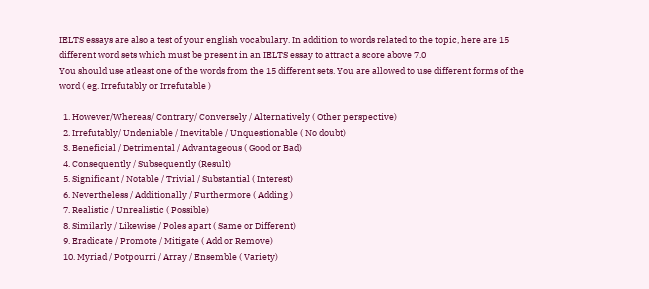IELTS essays are also a test of your english vocabulary. In addition to words related to the topic, here are 15 different word sets which must be present in an IELTS essay to attract a score above 7.0
You should use atleast one of the words from the 15 different sets. You are allowed to use different forms of the word ( eg. Irrefutably or Irrefutable )

  1. However/Whereas/ Contrary/ Conversely / Alternatively ( Other perspective)
  2. Irrefutably/ Undeniable / Inevitable / Unquestionable ( No doubt)
  3. Beneficial / Detrimental / Advantageous ( Good or Bad)
  4. Consequently / Subsequently (Result)
  5. Significant / Notable / Trivial / Substantial ( Interest)
  6. Nevertheless / Additionally / Furthermore ( Adding )
  7. Realistic / Unrealistic ( Possible)
  8. Similarly / Likewise / Poles apart ( Same or Different)
  9. Eradicate / Promote / Mitigate ( Add or Remove)
  10. Myriad / Potpourri / Array / Ensemble ( Variety)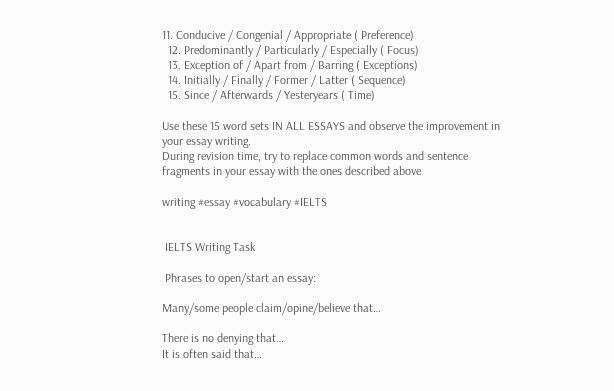11. Conducive / Congenial / Appropriate ( Preference)
  12. Predominantly / Particularly / Especially ( Focus)
  13. Exception of / Apart from / Barring ( Exceptions)
  14. Initially / Finally / Former / Latter ( Sequence)
  15. Since / Afterwards / Yesteryears ( Time)

Use these 15 word sets IN ALL ESSAYS and observe the improvement in your essay writing.
During revision time, try to replace common words and sentence fragments in your essay with the ones described above

writing #essay #vocabulary #IELTS


 IELTS Writing Task

 Phrases to open/start an essay:

Many/some people claim/opine/believe that…

There is no denying that…
It is often said that…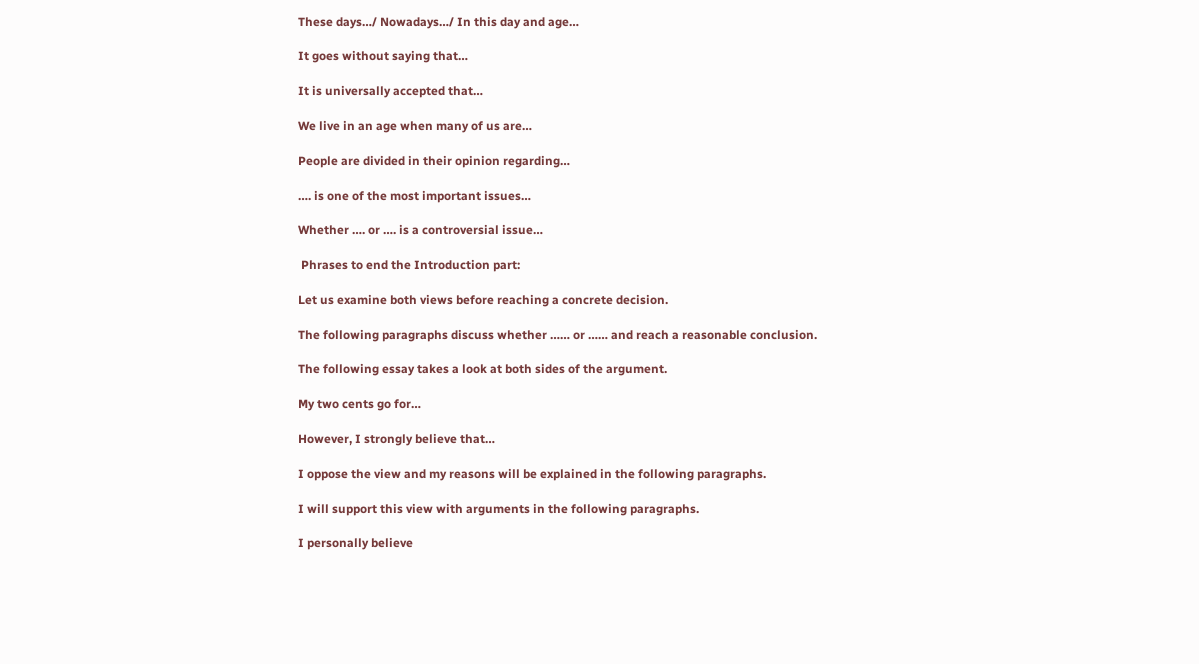These days…/ Nowadays…/ In this day and age…

It goes without saying that…

It is universally accepted that…

We live in an age when many of us are…

People are divided in their opinion regarding…

…. is one of the most important issues…

Whether …. or …. is a controversial issue…

 Phrases to end the Introduction part:

Let us examine both views before reaching a concrete decision.

The following paragraphs discuss whether …… or …… and reach a reasonable conclusion.

The following essay takes a look at both sides of the argument.

My two cents go for…

However, I strongly believe that…

I oppose the view and my reasons will be explained in the following paragraphs.

I will support this view with arguments in the following paragraphs.

I personally believe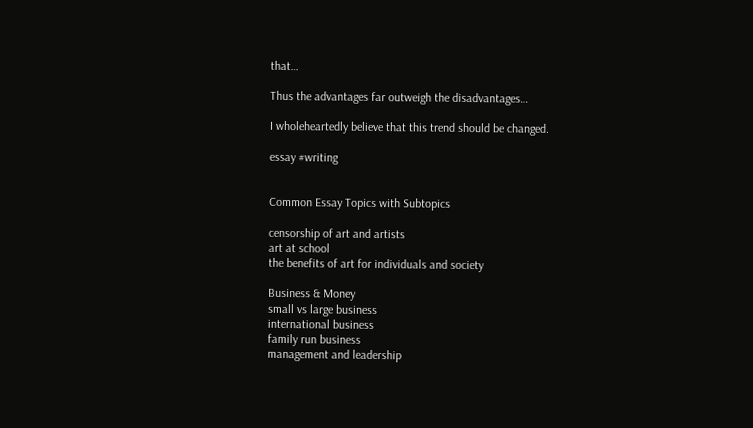that…

Thus the advantages far outweigh the disadvantages…

I wholeheartedly believe that this trend should be changed.

essay #writing


Common Essay Topics with Subtopics

censorship of art and artists
art at school
the benefits of art for individuals and society

Business & Money
small vs large business
international business
family run business
management and leadership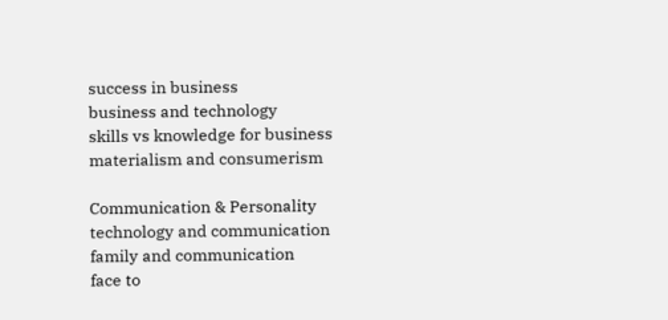success in business
business and technology
skills vs knowledge for business
materialism and consumerism

Communication & Personality
technology and communication
family and communication
face to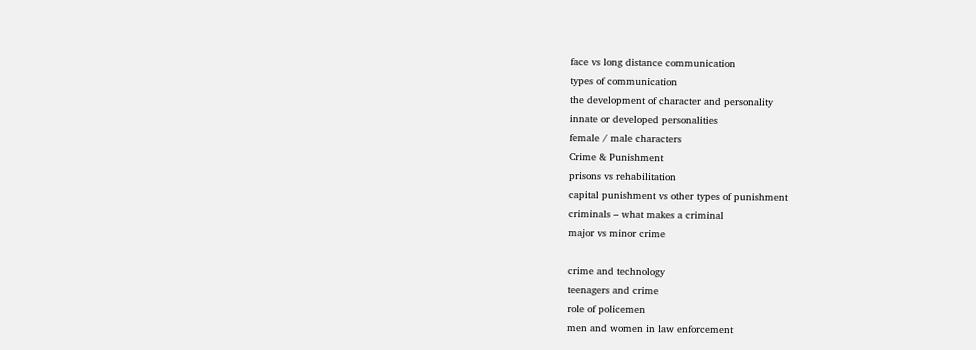face vs long distance communication
types of communication
the development of character and personality
innate or developed personalities
female / male characters
Crime & Punishment
prisons vs rehabilitation
capital punishment vs other types of punishment
criminals – what makes a criminal
major vs minor crime

crime and technology
teenagers and crime
role of policemen
men and women in law enforcement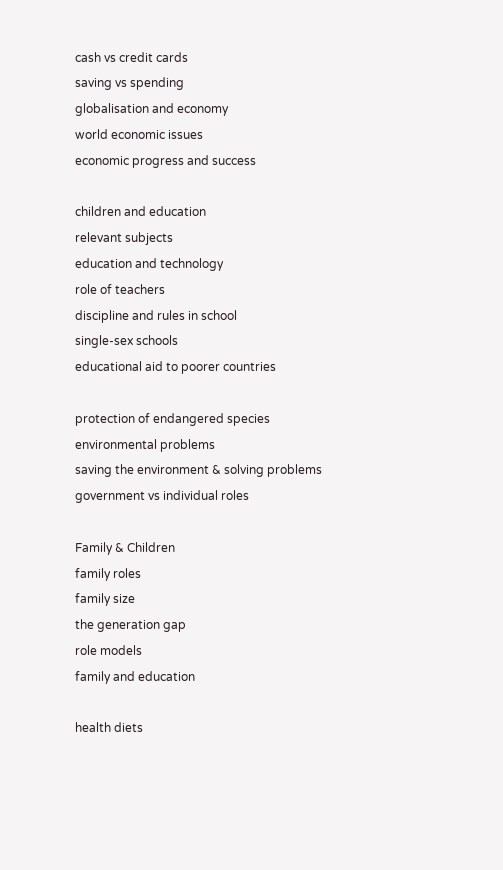cash vs credit cards
saving vs spending
globalisation and economy
world economic issues
economic progress and success

children and education
relevant subjects
education and technology
role of teachers
discipline and rules in school
single-sex schools
educational aid to poorer countries

protection of endangered species
environmental problems
saving the environment & solving problems
government vs individual roles

Family & Children
family roles
family size
the generation gap
role models
family and education

health diets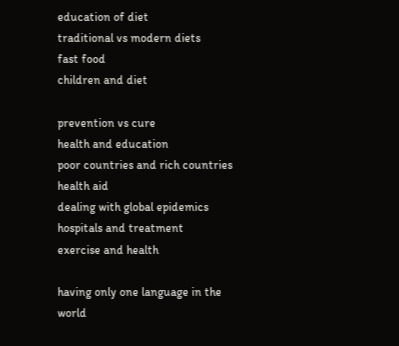education of diet
traditional vs modern diets
fast food
children and diet

prevention vs cure
health and education
poor countries and rich countries
health aid
dealing with global epidemics
hospitals and treatment
exercise and health

having only one language in the world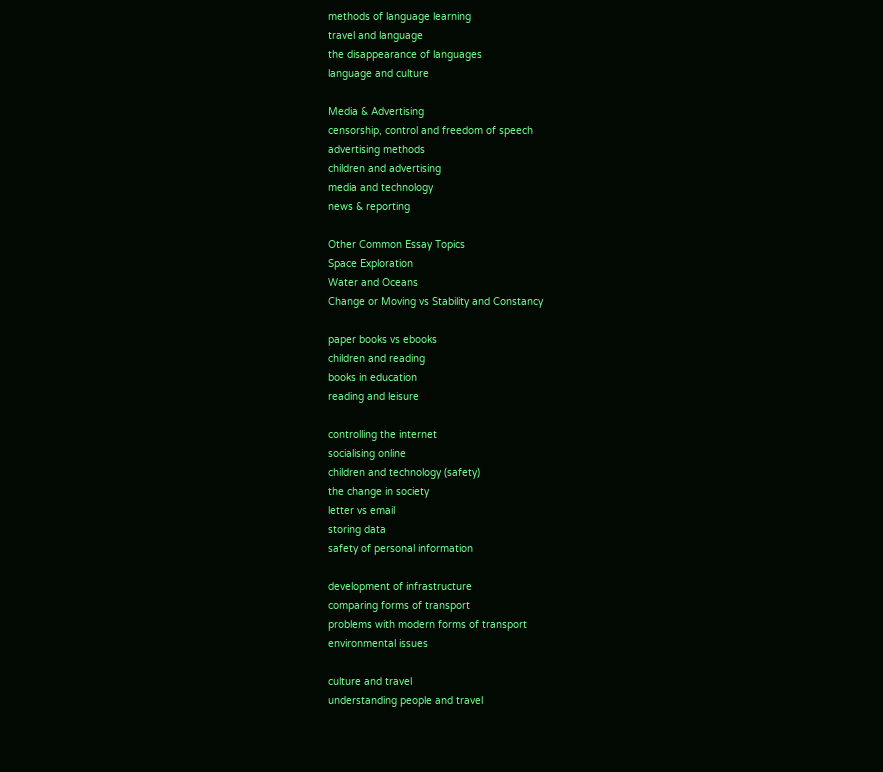methods of language learning
travel and language
the disappearance of languages
language and culture

Media & Advertising
censorship, control and freedom of speech
advertising methods
children and advertising
media and technology
news & reporting

Other Common Essay Topics
Space Exploration
Water and Oceans
Change or Moving vs Stability and Constancy

paper books vs ebooks
children and reading
books in education
reading and leisure

controlling the internet
socialising online
children and technology (safety)
the change in society
letter vs email
storing data
safety of personal information

development of infrastructure
comparing forms of transport
problems with modern forms of transport
environmental issues

culture and travel
understanding people and travel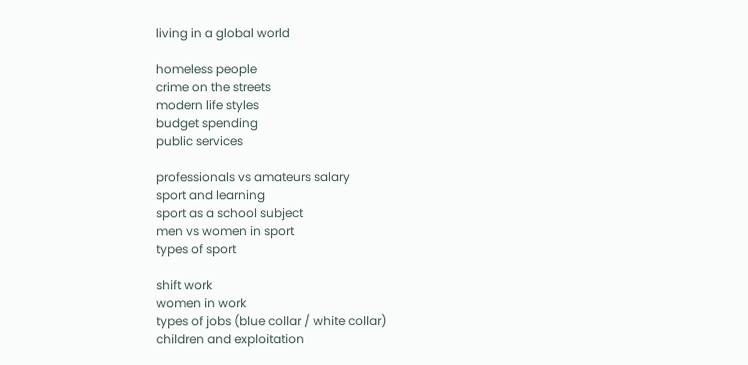living in a global world

homeless people
crime on the streets
modern life styles
budget spending
public services

professionals vs amateurs salary
sport and learning
sport as a school subject
men vs women in sport
types of sport

shift work
women in work
types of jobs (blue collar / white collar)
children and exploitation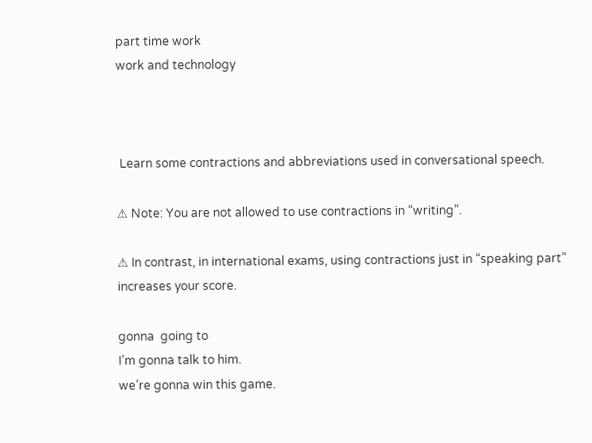part time work
work and technology



 Learn some contractions and abbreviations used in conversational speech.

⚠ Note: You are not allowed to use contractions in “writing”.

⚠ In contrast, in international exams, using contractions just in “speaking part” increases your score.

gonna  going to
I’m gonna talk to him.
we’re gonna win this game.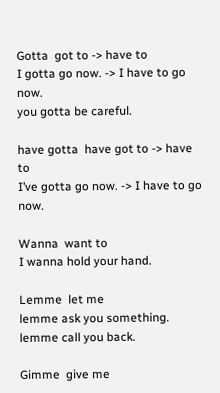Gotta  got to -> have to
I gotta go now. -> I have to go now.
you gotta be careful.

have gotta  have got to -> have to
I’ve gotta go now. -> I have to go now.

Wanna  want to
I wanna hold your hand.

Lemme  let me
lemme ask you something.
lemme call you back.

Gimme  give me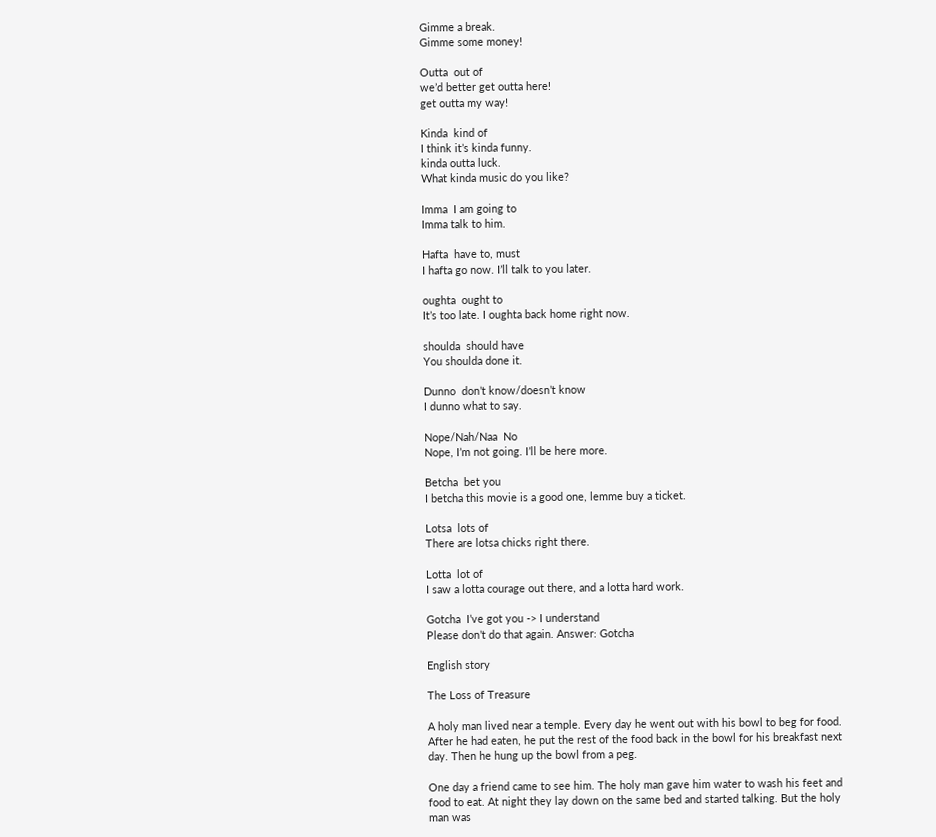Gimme a break.
Gimme some money!

Outta  out of
we’d better get outta here!
get outta my way!

Kinda  kind of
I think it’s kinda funny.
kinda outta luck.
What kinda music do you like?

Imma  I am going to
Imma talk to him.

Hafta  have to, must
I hafta go now. I’ll talk to you later.

oughta  ought to
It’s too late. I oughta back home right now.

shoulda  should have
You shoulda done it.

Dunno  don’t know/doesn’t know
I dunno what to say.

Nope/Nah/Naa  No
Nope, I’m not going. I’ll be here more.

Betcha  bet you
I betcha this movie is a good one, lemme buy a ticket.

Lotsa  lots of
There are lotsa chicks right there.

Lotta  lot of
I saw a lotta courage out there, and a lotta hard work.

Gotcha  I’ve got you -> I understand
Please don’t do that again. Answer: Gotcha

English story

The Loss of Treasure

A holy man lived near a temple. Every day he went out with his bowl to beg for food. After he had eaten, he put the rest of the food back in the bowl for his breakfast next day. Then he hung up the bowl from a peg.

One day a friend came to see him. The holy man gave him water to wash his feet and food to eat. At night they lay down on the same bed and started talking. But the holy man was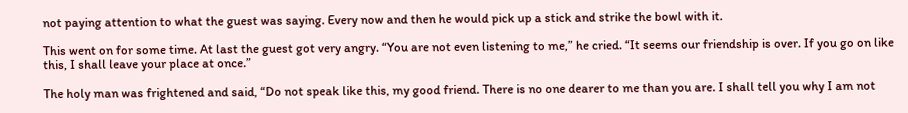not paying attention to what the guest was saying. Every now and then he would pick up a stick and strike the bowl with it.

This went on for some time. At last the guest got very angry. “You are not even listening to me,” he cried. “It seems our friendship is over. If you go on like this, I shall leave your place at once.”

The holy man was frightened and said, “Do not speak like this, my good friend. There is no one dearer to me than you are. I shall tell you why I am not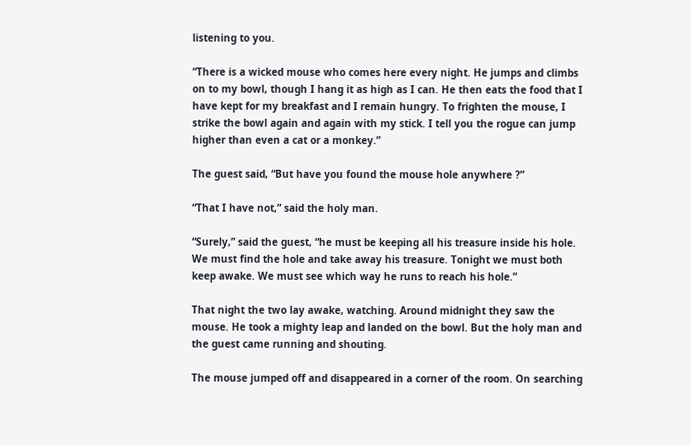listening to you.

“There is a wicked mouse who comes here every night. He jumps and climbs on to my bowl, though I hang it as high as I can. He then eats the food that I have kept for my breakfast and I remain hungry. To frighten the mouse, I strike the bowl again and again with my stick. I tell you the rogue can jump higher than even a cat or a monkey.”

The guest said, “But have you found the mouse hole anywhere ?”

“That I have not,” said the holy man.

“Surely,” said the guest, “he must be keeping all his treasure inside his hole. We must find the hole and take away his treasure. Tonight we must both keep awake. We must see which way he runs to reach his hole.”

That night the two lay awake, watching. Around midnight they saw the mouse. He took a mighty leap and landed on the bowl. But the holy man and the guest came running and shouting.

The mouse jumped off and disappeared in a corner of the room. On searching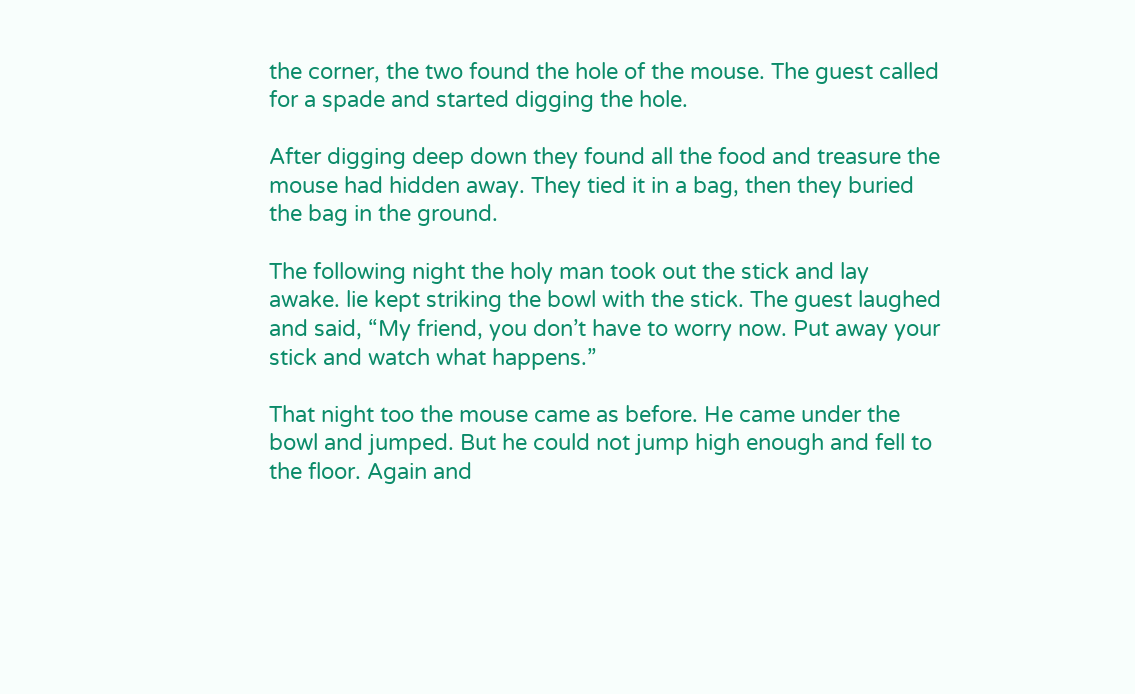the corner, the two found the hole of the mouse. The guest called for a spade and started digging the hole.

After digging deep down they found all the food and treasure the mouse had hidden away. They tied it in a bag, then they buried the bag in the ground.

The following night the holy man took out the stick and lay awake. lie kept striking the bowl with the stick. The guest laughed and said, “My friend, you don’t have to worry now. Put away your stick and watch what happens.”

That night too the mouse came as before. He came under the bowl and jumped. But he could not jump high enough and fell to the floor. Again and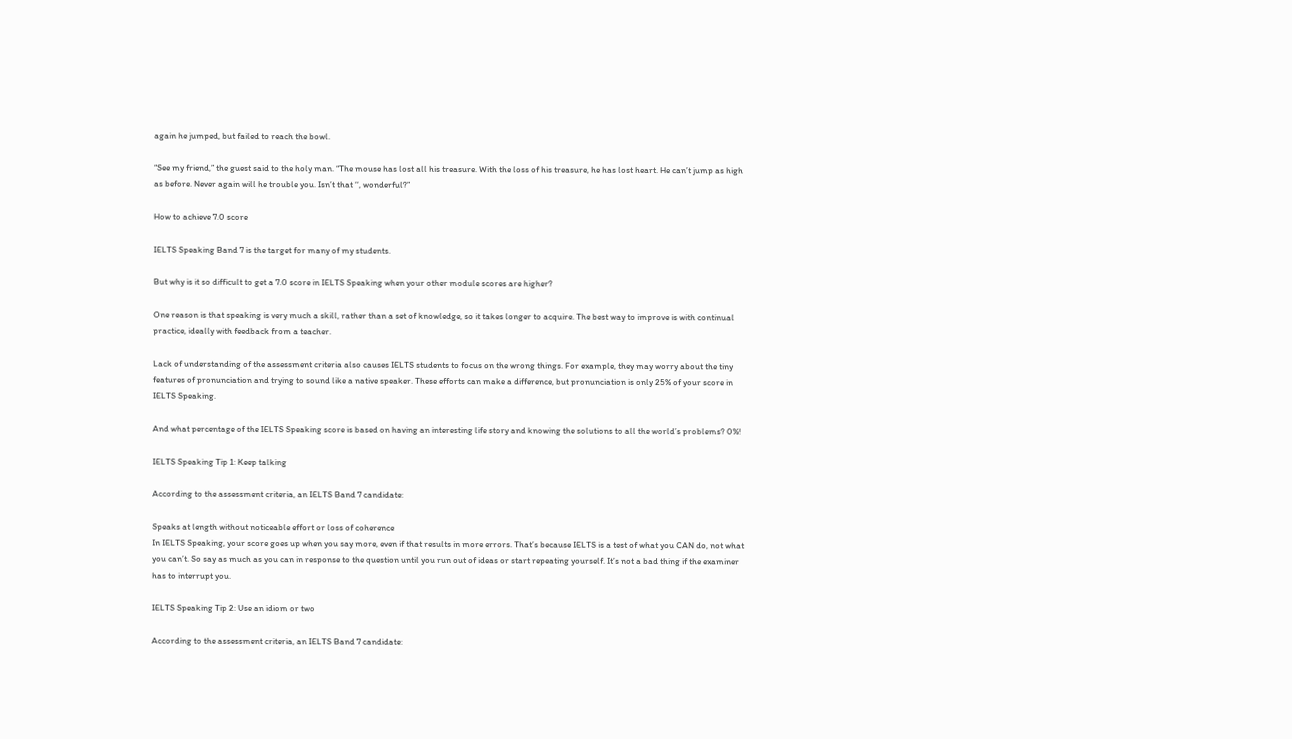again he jumped, but failed to reach the bowl.

“See my friend,” the guest said to the holy man. “The mouse has lost all his treasure. With the loss of his treasure, he has lost heart. He can’t jump as high as before. Never again will he trouble you. Isn’t that ‘‘, wonderful?”

How to achieve 7.0 score

IELTS Speaking Band 7 is the target for many of my students.

But why is it so difficult to get a 7.0 score in IELTS Speaking when your other module scores are higher?

One reason is that speaking is very much a skill, rather than a set of knowledge, so it takes longer to acquire. The best way to improve is with continual practice, ideally with feedback from a teacher.

Lack of understanding of the assessment criteria also causes IELTS students to focus on the wrong things. For example, they may worry about the tiny features of pronunciation and trying to sound like a native speaker. These efforts can make a difference, but pronunciation is only 25% of your score in IELTS Speaking.

And what percentage of the IELTS Speaking score is based on having an interesting life story and knowing the solutions to all the world’s problems? 0%!

IELTS Speaking Tip 1: Keep talking

According to the assessment criteria, an IELTS Band 7 candidate:

Speaks at length without noticeable effort or loss of coherence
In IELTS Speaking, your score goes up when you say more, even if that results in more errors. That’s because IELTS is a test of what you CAN do, not what you can’t. So say as much as you can in response to the question until you run out of ideas or start repeating yourself. It’s not a bad thing if the examiner has to interrupt you.

IELTS Speaking Tip 2: Use an idiom or two

According to the assessment criteria, an IELTS Band 7 candidate: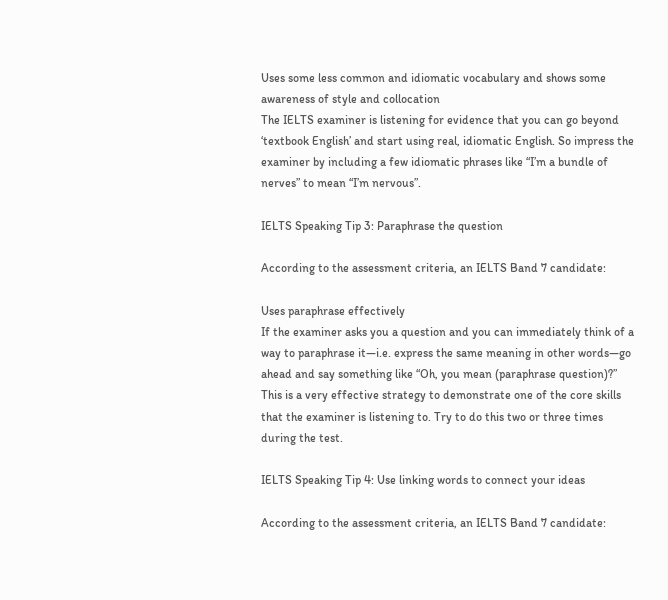Uses some less common and idiomatic vocabulary and shows some awareness of style and collocation
The IELTS examiner is listening for evidence that you can go beyond ‘textbook English’ and start using real, idiomatic English. So impress the examiner by including a few idiomatic phrases like “I’m a bundle of nerves” to mean “I’m nervous”.

IELTS Speaking Tip 3: Paraphrase the question

According to the assessment criteria, an IELTS Band 7 candidate:

Uses paraphrase effectively
If the examiner asks you a question and you can immediately think of a way to paraphrase it—i.e. express the same meaning in other words—go ahead and say something like “Oh, you mean (paraphrase question)?” This is a very effective strategy to demonstrate one of the core skills that the examiner is listening to. Try to do this two or three times during the test.

IELTS Speaking Tip 4: Use linking words to connect your ideas

According to the assessment criteria, an IELTS Band 7 candidate: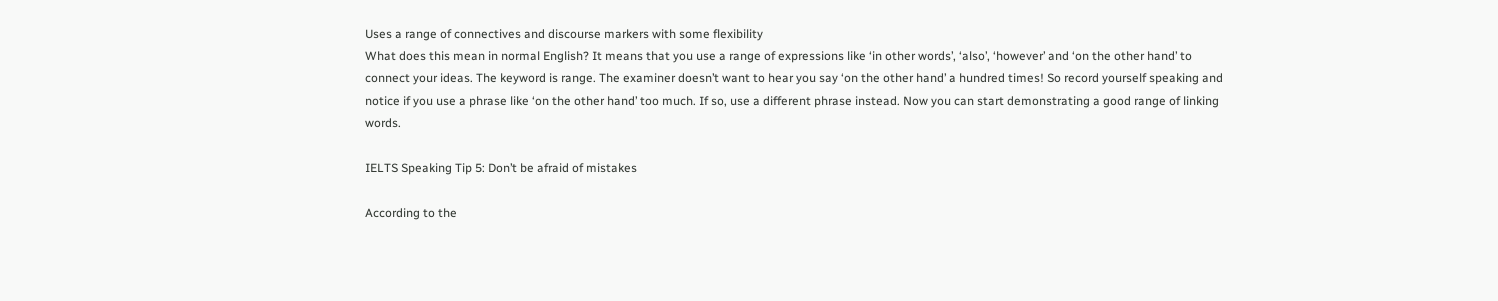Uses a range of connectives and discourse markers with some flexibility
What does this mean in normal English? It means that you use a range of expressions like ‘in other words’, ‘also’, ‘however’ and ‘on the other hand’ to connect your ideas. The keyword is range. The examiner doesn’t want to hear you say ‘on the other hand’ a hundred times! So record yourself speaking and notice if you use a phrase like ‘on the other hand’ too much. If so, use a different phrase instead. Now you can start demonstrating a good range of linking words.

IELTS Speaking Tip 5: Don’t be afraid of mistakes

According to the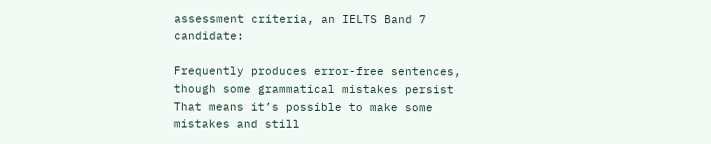assessment criteria, an IELTS Band 7 candidate:

Frequently produces error-free sentences, though some grammatical mistakes persist
That means it’s possible to make some mistakes and still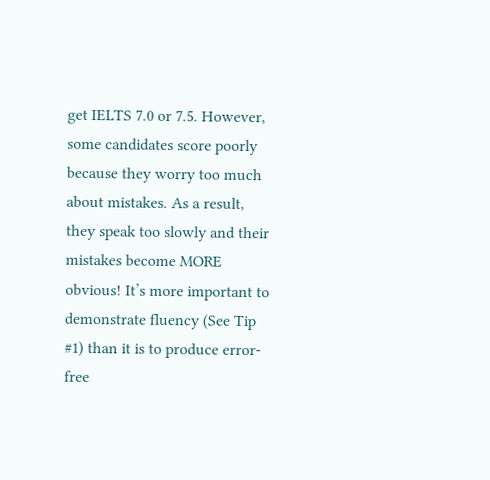get IELTS 7.0 or 7.5. However, some candidates score poorly because they worry too much about mistakes. As a result, they speak too slowly and their mistakes become MORE obvious! It’s more important to demonstrate fluency (See Tip #1) than it is to produce error-free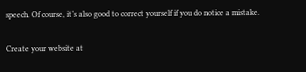speech. Of course, it’s also good to correct yourself if you do notice a mistake.

Create your website at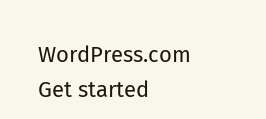WordPress.com
Get started